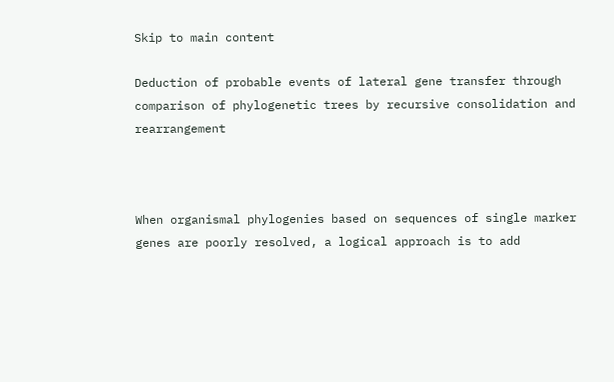Skip to main content

Deduction of probable events of lateral gene transfer through comparison of phylogenetic trees by recursive consolidation and rearrangement



When organismal phylogenies based on sequences of single marker genes are poorly resolved, a logical approach is to add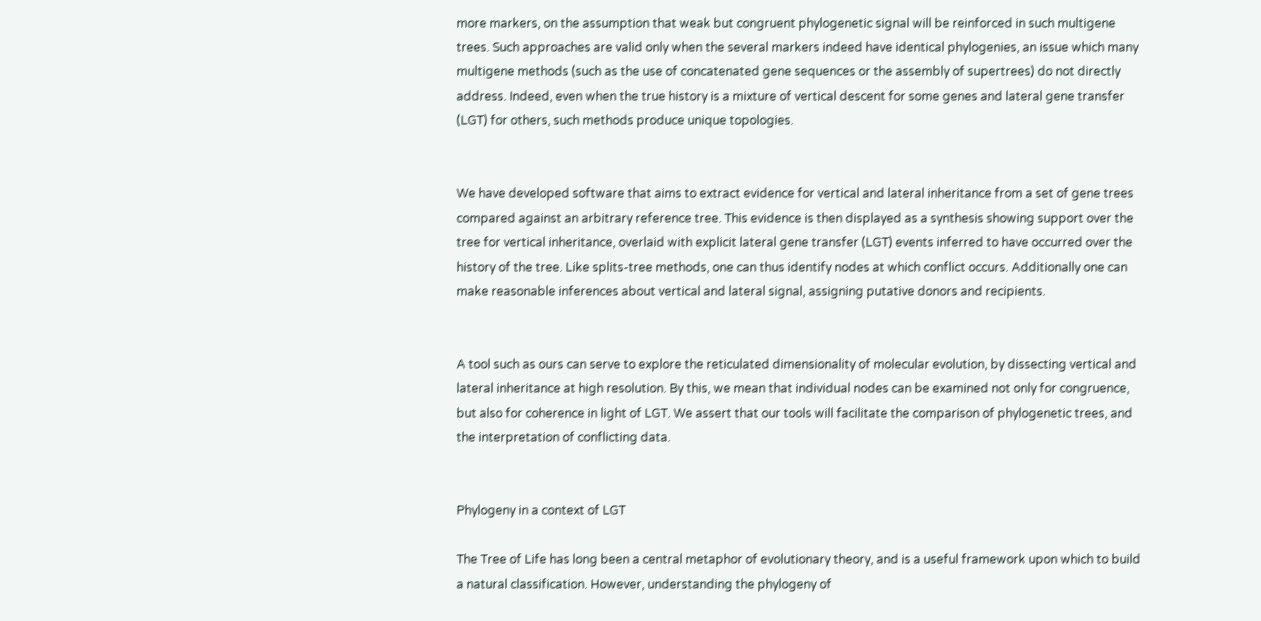more markers, on the assumption that weak but congruent phylogenetic signal will be reinforced in such multigene trees. Such approaches are valid only when the several markers indeed have identical phylogenies, an issue which many multigene methods (such as the use of concatenated gene sequences or the assembly of supertrees) do not directly address. Indeed, even when the true history is a mixture of vertical descent for some genes and lateral gene transfer (LGT) for others, such methods produce unique topologies.


We have developed software that aims to extract evidence for vertical and lateral inheritance from a set of gene trees compared against an arbitrary reference tree. This evidence is then displayed as a synthesis showing support over the tree for vertical inheritance, overlaid with explicit lateral gene transfer (LGT) events inferred to have occurred over the history of the tree. Like splits-tree methods, one can thus identify nodes at which conflict occurs. Additionally one can make reasonable inferences about vertical and lateral signal, assigning putative donors and recipients.


A tool such as ours can serve to explore the reticulated dimensionality of molecular evolution, by dissecting vertical and lateral inheritance at high resolution. By this, we mean that individual nodes can be examined not only for congruence, but also for coherence in light of LGT. We assert that our tools will facilitate the comparison of phylogenetic trees, and the interpretation of conflicting data.


Phylogeny in a context of LGT

The Tree of Life has long been a central metaphor of evolutionary theory, and is a useful framework upon which to build a natural classification. However, understanding the phylogeny of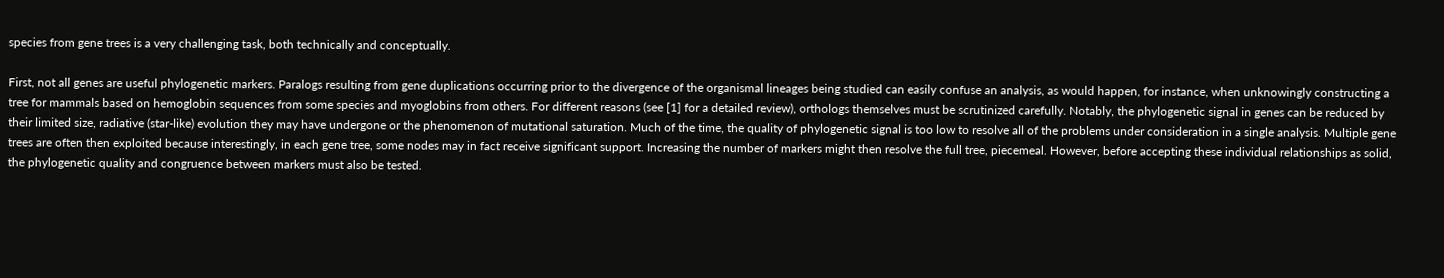species from gene trees is a very challenging task, both technically and conceptually.

First, not all genes are useful phylogenetic markers. Paralogs resulting from gene duplications occurring prior to the divergence of the organismal lineages being studied can easily confuse an analysis, as would happen, for instance, when unknowingly constructing a tree for mammals based on hemoglobin sequences from some species and myoglobins from others. For different reasons (see [1] for a detailed review), orthologs themselves must be scrutinized carefully. Notably, the phylogenetic signal in genes can be reduced by their limited size, radiative (star-like) evolution they may have undergone or the phenomenon of mutational saturation. Much of the time, the quality of phylogenetic signal is too low to resolve all of the problems under consideration in a single analysis. Multiple gene trees are often then exploited because interestingly, in each gene tree, some nodes may in fact receive significant support. Increasing the number of markers might then resolve the full tree, piecemeal. However, before accepting these individual relationships as solid, the phylogenetic quality and congruence between markers must also be tested.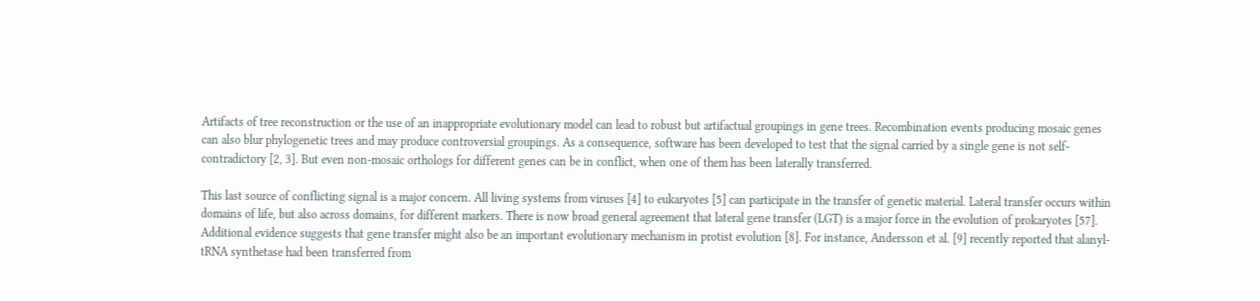Artifacts of tree reconstruction or the use of an inappropriate evolutionary model can lead to robust but artifactual groupings in gene trees. Recombination events producing mosaic genes can also blur phylogenetic trees and may produce controversial groupings. As a consequence, software has been developed to test that the signal carried by a single gene is not self-contradictory [2, 3]. But even non-mosaic orthologs for different genes can be in conflict, when one of them has been laterally transferred.

This last source of conflicting signal is a major concern. All living systems from viruses [4] to eukaryotes [5] can participate in the transfer of genetic material. Lateral transfer occurs within domains of life, but also across domains, for different markers. There is now broad general agreement that lateral gene transfer (LGT) is a major force in the evolution of prokaryotes [57]. Additional evidence suggests that gene transfer might also be an important evolutionary mechanism in protist evolution [8]. For instance, Andersson et al. [9] recently reported that alanyl-tRNA synthetase had been transferred from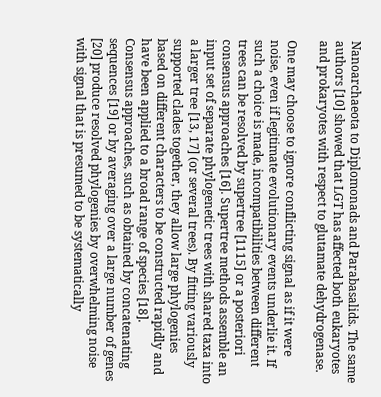Nanoarchaeota to Diplomonads and Parabasalids. The same authors [10] showed that LGT has affected both eukaryotes and prokaryotes with respect to glutamate dehydrogenase.

One may choose to ignore conflicting signal as if it were noise, even if legitimate evolutionary events underlie it. If such a choice is made, incompatibilities between different trees can be resolved by supertree [1115] or a posteriori consensus approaches [16]. Supertree methods assemble an input set of separate phylogenetic trees with shared taxa into a larger tree [13, 17] (or several trees). By fitting variously supported clades together, they allow large phylogenies based on different characters to be constructed rapidly and have been applied to a broad range of species [18]. Consensus approaches, such as obtained by concatenating sequences [19] or by averaging over a large number of genes [20] produce resolved phylogenies by overwhelming noise with signal that is presumed to be systematically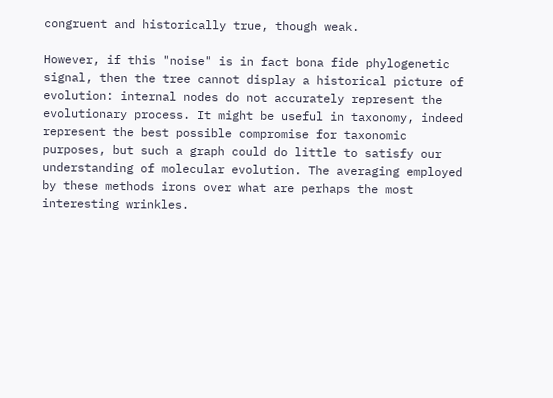congruent and historically true, though weak.

However, if this "noise" is in fact bona fide phylogenetic signal, then the tree cannot display a historical picture of evolution: internal nodes do not accurately represent the evolutionary process. It might be useful in taxonomy, indeed represent the best possible compromise for taxonomic purposes, but such a graph could do little to satisfy our understanding of molecular evolution. The averaging employed by these methods irons over what are perhaps the most interesting wrinkles.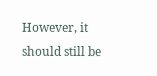However, it should still be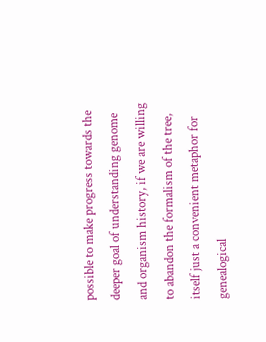possible to make progress towards the deeper goal of understanding genome and organism history, if we are willing to abandon the formalism of the tree, itself just a convenient metaphor for genealogical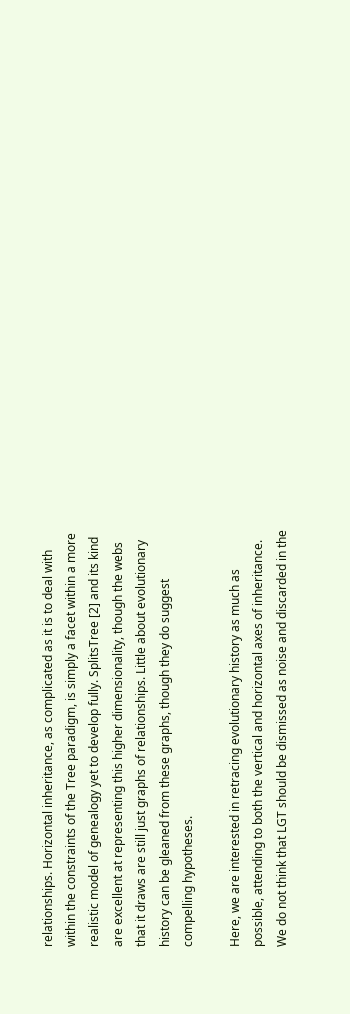relationships. Horizontal inheritance, as complicated as it is to deal with within the constraints of the Tree paradigm, is simply a facet within a more realistic model of genealogy yet to develop fully. SplitsTree [2] and its kind are excellent at representing this higher dimensionality, though the webs that it draws are still just graphs of relationships. Little about evolutionary history can be gleaned from these graphs, though they do suggest compelling hypotheses.

Here, we are interested in retracing evolutionary history as much as possible, attending to both the vertical and horizontal axes of inheritance. We do not think that LGT should be dismissed as noise and discarded in the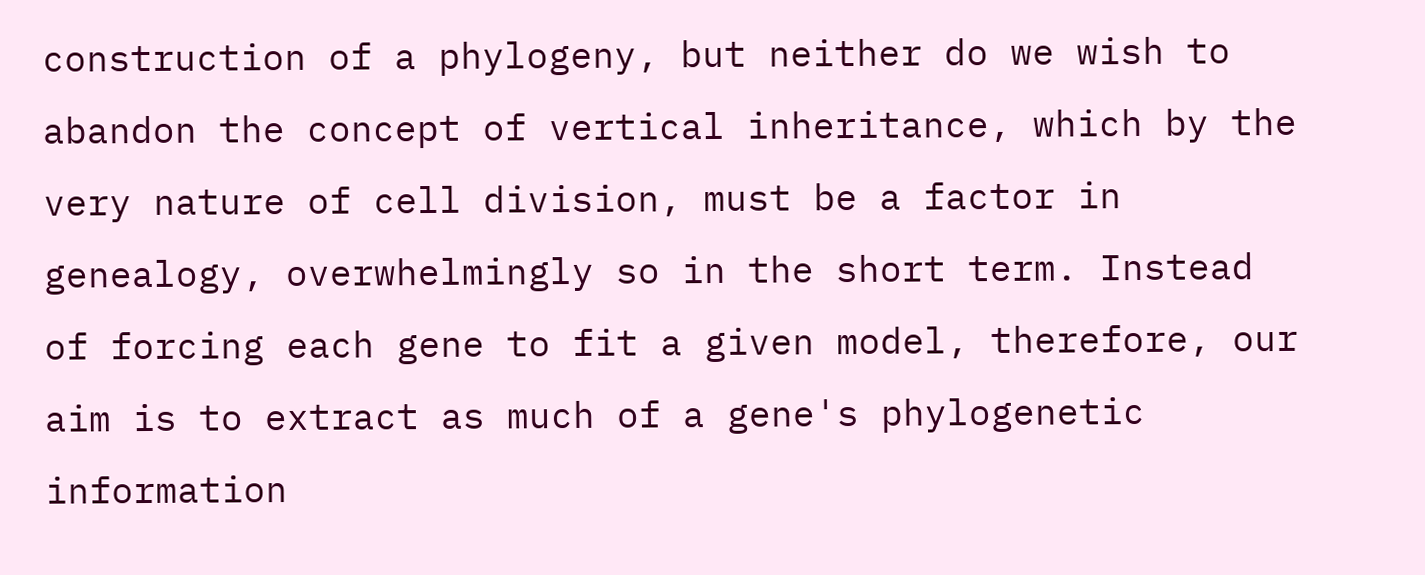construction of a phylogeny, but neither do we wish to abandon the concept of vertical inheritance, which by the very nature of cell division, must be a factor in genealogy, overwhelmingly so in the short term. Instead of forcing each gene to fit a given model, therefore, our aim is to extract as much of a gene's phylogenetic information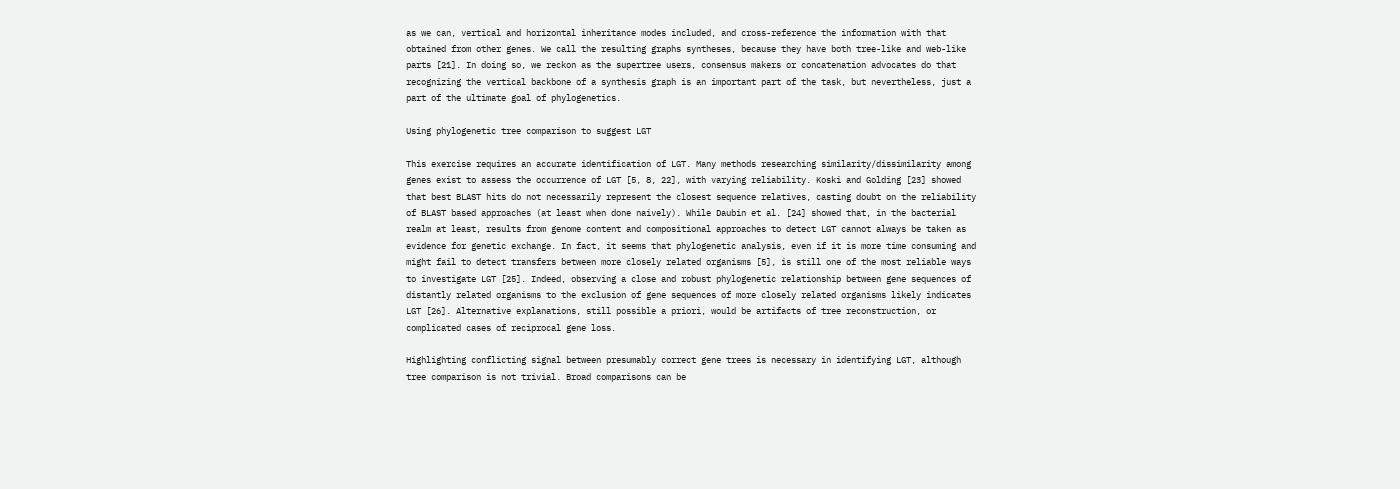as we can, vertical and horizontal inheritance modes included, and cross-reference the information with that obtained from other genes. We call the resulting graphs syntheses, because they have both tree-like and web-like parts [21]. In doing so, we reckon as the supertree users, consensus makers or concatenation advocates do that recognizing the vertical backbone of a synthesis graph is an important part of the task, but nevertheless, just a part of the ultimate goal of phylogenetics.

Using phylogenetic tree comparison to suggest LGT

This exercise requires an accurate identification of LGT. Many methods researching similarity/dissimilarity among genes exist to assess the occurrence of LGT [5, 8, 22], with varying reliability. Koski and Golding [23] showed that best BLAST hits do not necessarily represent the closest sequence relatives, casting doubt on the reliability of BLAST based approaches (at least when done naively). While Daubin et al. [24] showed that, in the bacterial realm at least, results from genome content and compositional approaches to detect LGT cannot always be taken as evidence for genetic exchange. In fact, it seems that phylogenetic analysis, even if it is more time consuming and might fail to detect transfers between more closely related organisms [5], is still one of the most reliable ways to investigate LGT [25]. Indeed, observing a close and robust phylogenetic relationship between gene sequences of distantly related organisms to the exclusion of gene sequences of more closely related organisms likely indicates LGT [26]. Alternative explanations, still possible a priori, would be artifacts of tree reconstruction, or complicated cases of reciprocal gene loss.

Highlighting conflicting signal between presumably correct gene trees is necessary in identifying LGT, although tree comparison is not trivial. Broad comparisons can be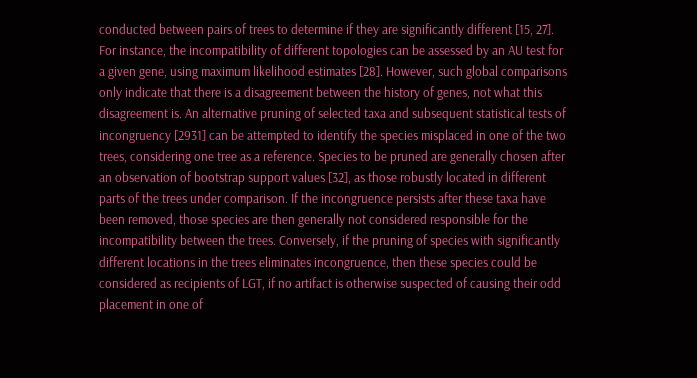conducted between pairs of trees to determine if they are significantly different [15, 27]. For instance, the incompatibility of different topologies can be assessed by an AU test for a given gene, using maximum likelihood estimates [28]. However, such global comparisons only indicate that there is a disagreement between the history of genes, not what this disagreement is. An alternative pruning of selected taxa and subsequent statistical tests of incongruency [2931] can be attempted to identify the species misplaced in one of the two trees, considering one tree as a reference. Species to be pruned are generally chosen after an observation of bootstrap support values [32], as those robustly located in different parts of the trees under comparison. If the incongruence persists after these taxa have been removed, those species are then generally not considered responsible for the incompatibility between the trees. Conversely, if the pruning of species with significantly different locations in the trees eliminates incongruence, then these species could be considered as recipients of LGT, if no artifact is otherwise suspected of causing their odd placement in one of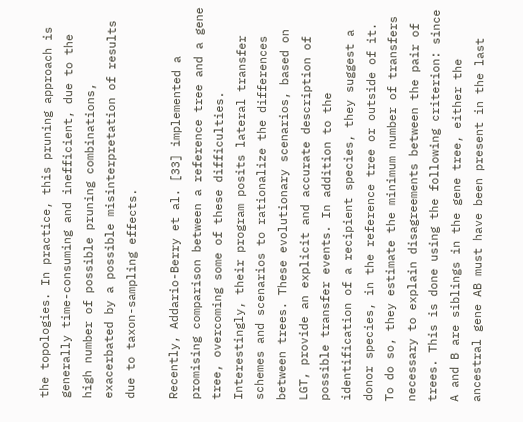the topologies. In practice, this pruning approach is generally time-consuming and inefficient, due to the high number of possible pruning combinations, exacerbated by a possible misinterpretation of results due to taxon-sampling effects.

Recently, Addario-Berry et al. [33] implemented a promising comparison between a reference tree and a gene tree, overcoming some of these difficulties. Interestingly, their program posits lateral transfer schemes and scenarios to rationalize the differences between trees. These evolutionary scenarios, based on LGT, provide an explicit and accurate description of possible transfer events. In addition to the identification of a recipient species, they suggest a donor species, in the reference tree or outside of it. To do so, they estimate the minimum number of transfers necessary to explain disagreements between the pair of trees. This is done using the following criterion: since A and B are siblings in the gene tree, either the ancestral gene AB must have been present in the last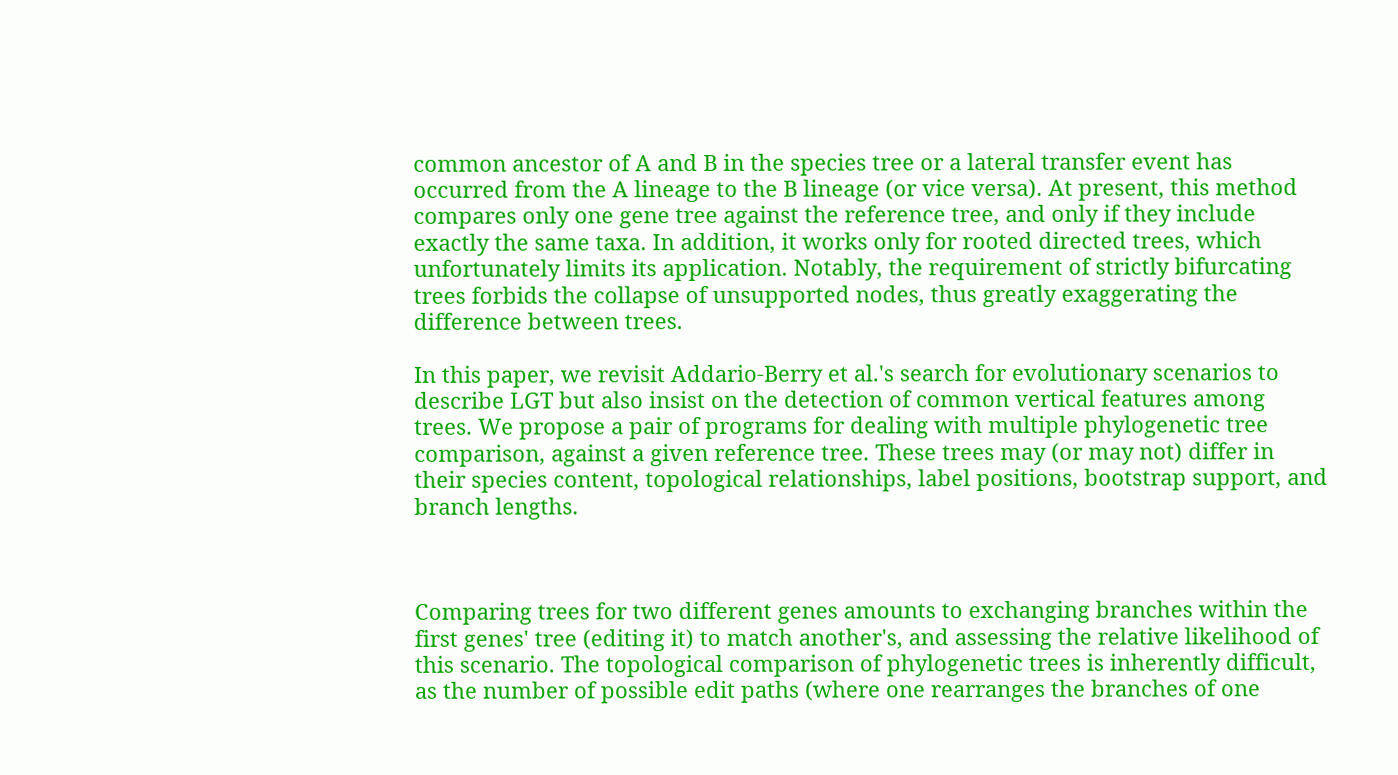common ancestor of A and B in the species tree or a lateral transfer event has occurred from the A lineage to the B lineage (or vice versa). At present, this method compares only one gene tree against the reference tree, and only if they include exactly the same taxa. In addition, it works only for rooted directed trees, which unfortunately limits its application. Notably, the requirement of strictly bifurcating trees forbids the collapse of unsupported nodes, thus greatly exaggerating the difference between trees.

In this paper, we revisit Addario-Berry et al.'s search for evolutionary scenarios to describe LGT but also insist on the detection of common vertical features among trees. We propose a pair of programs for dealing with multiple phylogenetic tree comparison, against a given reference tree. These trees may (or may not) differ in their species content, topological relationships, label positions, bootstrap support, and branch lengths.



Comparing trees for two different genes amounts to exchanging branches within the first genes' tree (editing it) to match another's, and assessing the relative likelihood of this scenario. The topological comparison of phylogenetic trees is inherently difficult, as the number of possible edit paths (where one rearranges the branches of one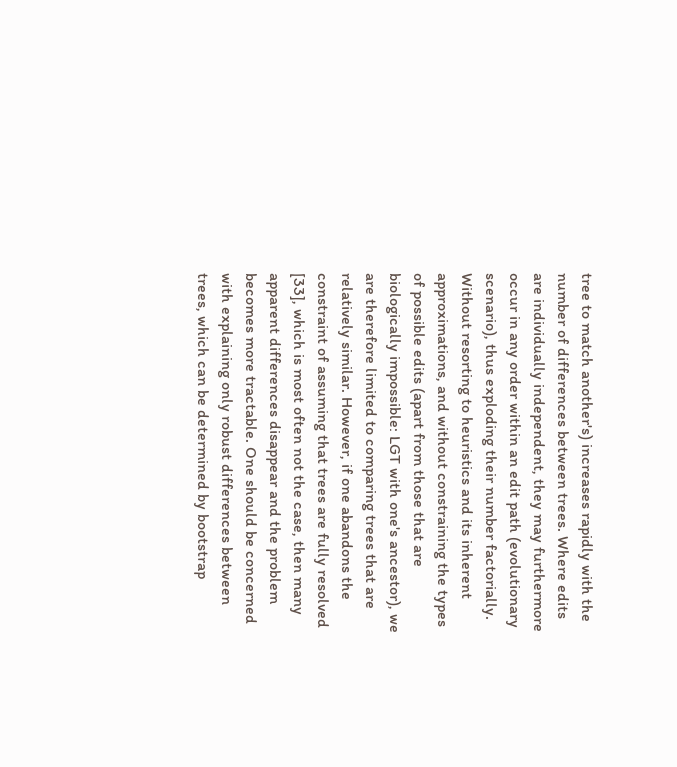tree to match another's) increases rapidly with the number of differences between trees. Where edits are individually independent, they may furthermore occur in any order within an edit path (evolutionary scenario), thus exploding their number factorially. Without resorting to heuristics and its inherent approximations, and without constraining the types of possible edits (apart from those that are biologically impossible: LGT with one's ancestor), we are therefore limited to comparing trees that are relatively similar. However, if one abandons the constraint of assuming that trees are fully resolved [33], which is most often not the case, then many apparent differences disappear and the problem becomes more tractable. One should be concerned with explaining only robust differences between trees, which can be determined by bootstrap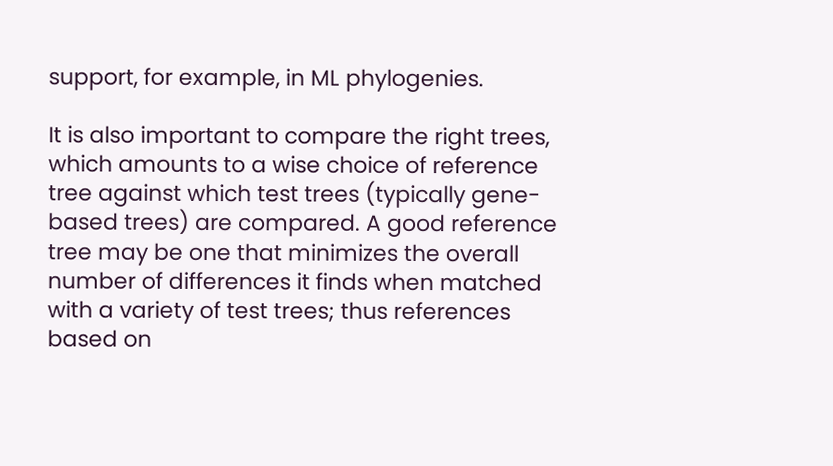support, for example, in ML phylogenies.

It is also important to compare the right trees, which amounts to a wise choice of reference tree against which test trees (typically gene-based trees) are compared. A good reference tree may be one that minimizes the overall number of differences it finds when matched with a variety of test trees; thus references based on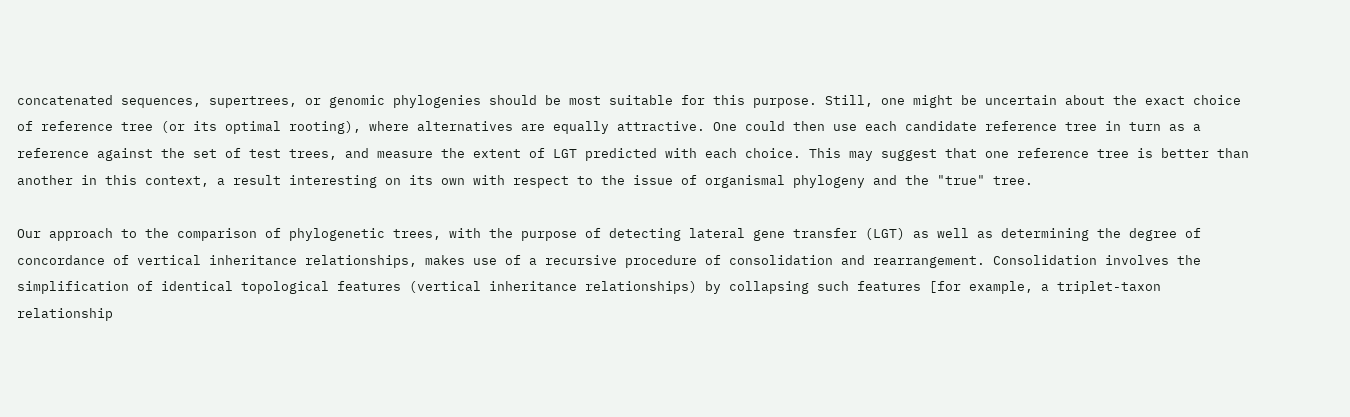concatenated sequences, supertrees, or genomic phylogenies should be most suitable for this purpose. Still, one might be uncertain about the exact choice of reference tree (or its optimal rooting), where alternatives are equally attractive. One could then use each candidate reference tree in turn as a reference against the set of test trees, and measure the extent of LGT predicted with each choice. This may suggest that one reference tree is better than another in this context, a result interesting on its own with respect to the issue of organismal phylogeny and the "true" tree.

Our approach to the comparison of phylogenetic trees, with the purpose of detecting lateral gene transfer (LGT) as well as determining the degree of concordance of vertical inheritance relationships, makes use of a recursive procedure of consolidation and rearrangement. Consolidation involves the simplification of identical topological features (vertical inheritance relationships) by collapsing such features [for example, a triplet-taxon relationship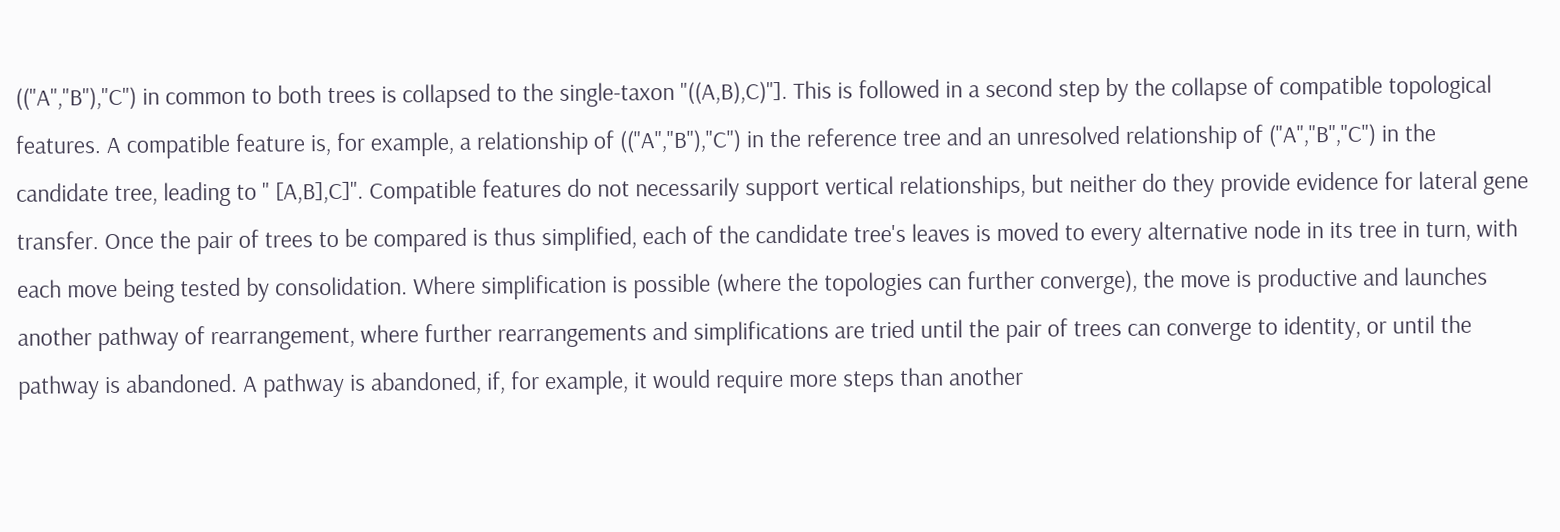(("A","B"),"C") in common to both trees is collapsed to the single-taxon "((A,B),C)"]. This is followed in a second step by the collapse of compatible topological features. A compatible feature is, for example, a relationship of (("A","B"),"C") in the reference tree and an unresolved relationship of ("A","B","C") in the candidate tree, leading to " [A,B],C]". Compatible features do not necessarily support vertical relationships, but neither do they provide evidence for lateral gene transfer. Once the pair of trees to be compared is thus simplified, each of the candidate tree's leaves is moved to every alternative node in its tree in turn, with each move being tested by consolidation. Where simplification is possible (where the topologies can further converge), the move is productive and launches another pathway of rearrangement, where further rearrangements and simplifications are tried until the pair of trees can converge to identity, or until the pathway is abandoned. A pathway is abandoned, if, for example, it would require more steps than another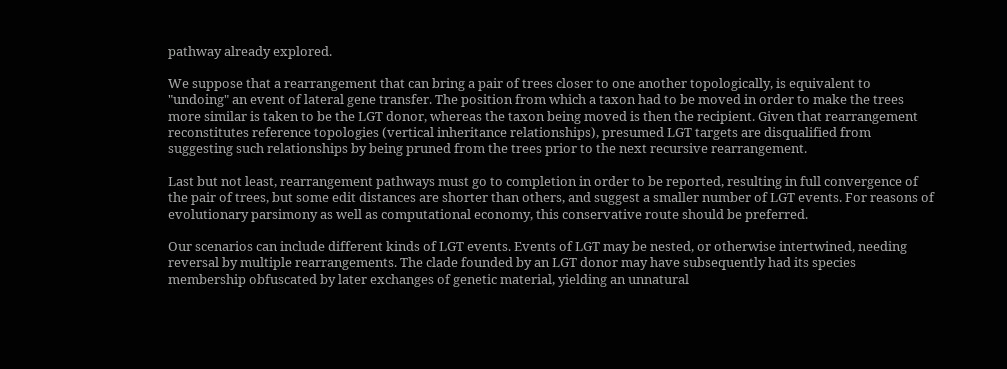pathway already explored.

We suppose that a rearrangement that can bring a pair of trees closer to one another topologically, is equivalent to "undoing" an event of lateral gene transfer. The position from which a taxon had to be moved in order to make the trees more similar is taken to be the LGT donor, whereas the taxon being moved is then the recipient. Given that rearrangement reconstitutes reference topologies (vertical inheritance relationships), presumed LGT targets are disqualified from suggesting such relationships by being pruned from the trees prior to the next recursive rearrangement.

Last but not least, rearrangement pathways must go to completion in order to be reported, resulting in full convergence of the pair of trees, but some edit distances are shorter than others, and suggest a smaller number of LGT events. For reasons of evolutionary parsimony as well as computational economy, this conservative route should be preferred.

Our scenarios can include different kinds of LGT events. Events of LGT may be nested, or otherwise intertwined, needing reversal by multiple rearrangements. The clade founded by an LGT donor may have subsequently had its species membership obfuscated by later exchanges of genetic material, yielding an unnatural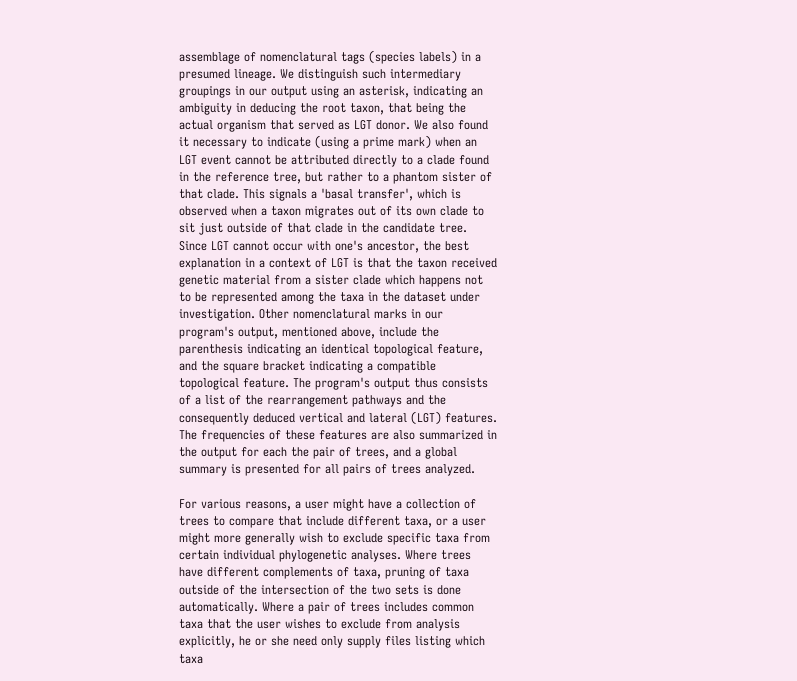assemblage of nomenclatural tags (species labels) in a presumed lineage. We distinguish such intermediary groupings in our output using an asterisk, indicating an ambiguity in deducing the root taxon, that being the actual organism that served as LGT donor. We also found it necessary to indicate (using a prime mark) when an LGT event cannot be attributed directly to a clade found in the reference tree, but rather to a phantom sister of that clade. This signals a 'basal transfer', which is observed when a taxon migrates out of its own clade to sit just outside of that clade in the candidate tree. Since LGT cannot occur with one's ancestor, the best explanation in a context of LGT is that the taxon received genetic material from a sister clade which happens not to be represented among the taxa in the dataset under investigation. Other nomenclatural marks in our program's output, mentioned above, include the parenthesis indicating an identical topological feature, and the square bracket indicating a compatible topological feature. The program's output thus consists of a list of the rearrangement pathways and the consequently deduced vertical and lateral (LGT) features. The frequencies of these features are also summarized in the output for each the pair of trees, and a global summary is presented for all pairs of trees analyzed.

For various reasons, a user might have a collection of trees to compare that include different taxa, or a user might more generally wish to exclude specific taxa from certain individual phylogenetic analyses. Where trees have different complements of taxa, pruning of taxa outside of the intersection of the two sets is done automatically. Where a pair of trees includes common taxa that the user wishes to exclude from analysis explicitly, he or she need only supply files listing which taxa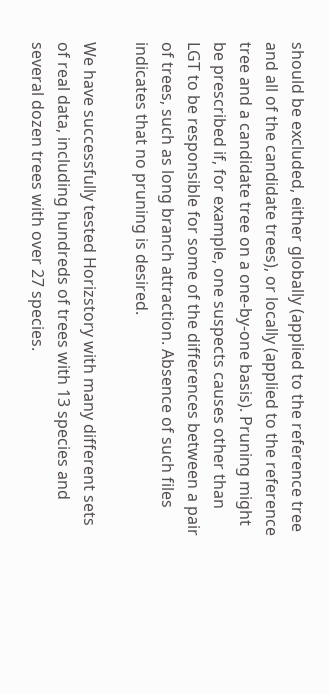should be excluded, either globally (applied to the reference tree and all of the candidate trees), or locally (applied to the reference tree and a candidate tree on a one-by-one basis). Pruning might be prescribed if, for example, one suspects causes other than LGT to be responsible for some of the differences between a pair of trees, such as long branch attraction. Absence of such files indicates that no pruning is desired.

We have successfully tested Horizstory with many different sets of real data, including hundreds of trees with 13 species and several dozen trees with over 27 species.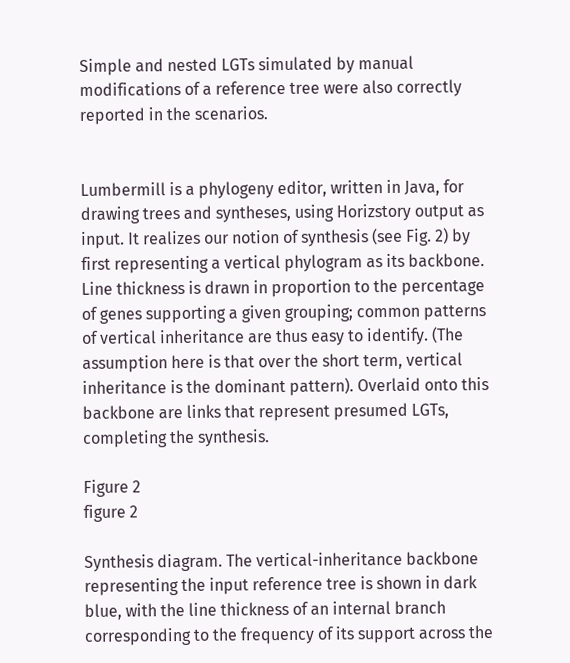Simple and nested LGTs simulated by manual modifications of a reference tree were also correctly reported in the scenarios.


Lumbermill is a phylogeny editor, written in Java, for drawing trees and syntheses, using Horizstory output as input. It realizes our notion of synthesis (see Fig. 2) by first representing a vertical phylogram as its backbone. Line thickness is drawn in proportion to the percentage of genes supporting a given grouping; common patterns of vertical inheritance are thus easy to identify. (The assumption here is that over the short term, vertical inheritance is the dominant pattern). Overlaid onto this backbone are links that represent presumed LGTs, completing the synthesis.

Figure 2
figure 2

Synthesis diagram. The vertical-inheritance backbone representing the input reference tree is shown in dark blue, with the line thickness of an internal branch corresponding to the frequency of its support across the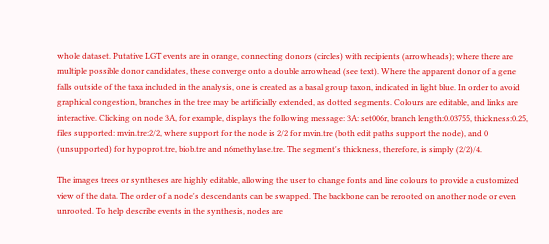whole dataset. Putative LGT events are in orange, connecting donors (circles) with recipients (arrowheads); where there are multiple possible donor candidates, these converge onto a double arrowhead (see text). Where the apparent donor of a gene falls outside of the taxa included in the analysis, one is created as a basal group taxon, indicated in light blue. In order to avoid graphical congestion, branches in the tree may be artificially extended, as dotted segments. Colours are editable, and links are interactive. Clicking on node 3A, for example, displays the following message: 3A: set006r, branch length:0.03755, thickness:0.25, files supported: mvin.tre:2/2, where support for the node is 2/2 for mvin.tre (both edit paths support the node), and 0 (unsupported) for hypoprot.tre, biob.tre and n6methylase.tre. The segment's thickness, therefore, is simply (2/2)/4.

The images trees or syntheses are highly editable, allowing the user to change fonts and line colours to provide a customized view of the data. The order of a node's descendants can be swapped. The backbone can be rerooted on another node or even unrooted. To help describe events in the synthesis, nodes are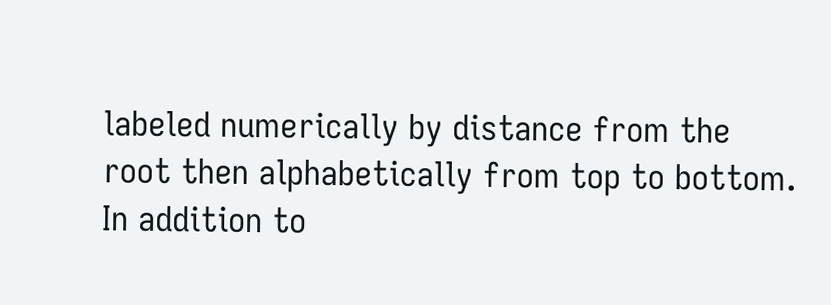labeled numerically by distance from the root then alphabetically from top to bottom. In addition to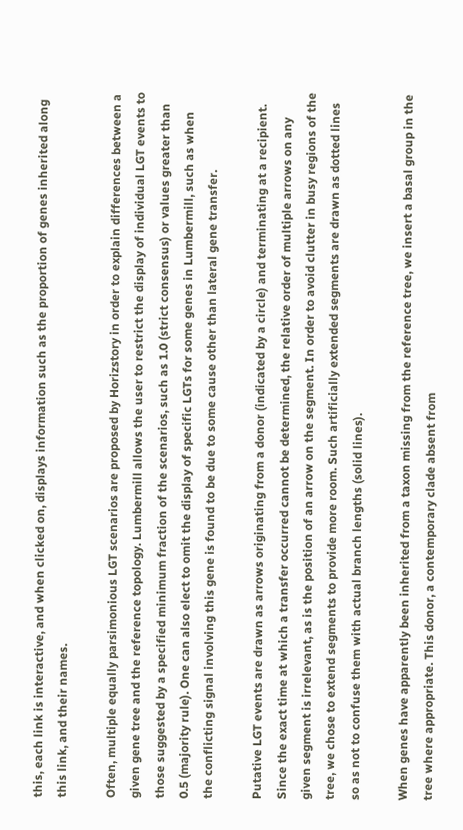this, each link is interactive, and when clicked on, displays information such as the proportion of genes inherited along this link, and their names.

Often, multiple equally parsimonious LGT scenarios are proposed by Horizstory in order to explain differences between a given gene tree and the reference topology. Lumbermill allows the user to restrict the display of individual LGT events to those suggested by a specified minimum fraction of the scenarios, such as 1.0 (strict consensus) or values greater than 0.5 (majority rule). One can also elect to omit the display of specific LGTs for some genes in Lumbermill, such as when the conflicting signal involving this gene is found to be due to some cause other than lateral gene transfer.

Putative LGT events are drawn as arrows originating from a donor (indicated by a circle) and terminating at a recipient. Since the exact time at which a transfer occurred cannot be determined, the relative order of multiple arrows on any given segment is irrelevant, as is the position of an arrow on the segment. In order to avoid clutter in busy regions of the tree, we chose to extend segments to provide more room. Such artificially extended segments are drawn as dotted lines so as not to confuse them with actual branch lengths (solid lines).

When genes have apparently been inherited from a taxon missing from the reference tree, we insert a basal group in the tree where appropriate. This donor, a contemporary clade absent from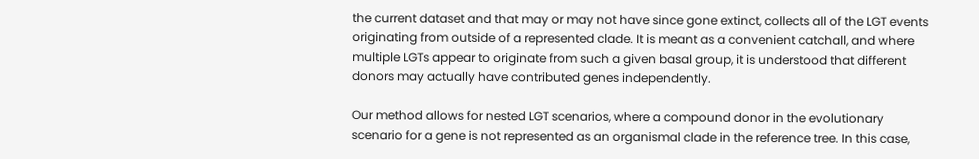the current dataset and that may or may not have since gone extinct, collects all of the LGT events originating from outside of a represented clade. It is meant as a convenient catchall, and where multiple LGTs appear to originate from such a given basal group, it is understood that different donors may actually have contributed genes independently.

Our method allows for nested LGT scenarios, where a compound donor in the evolutionary scenario for a gene is not represented as an organismal clade in the reference tree. In this case,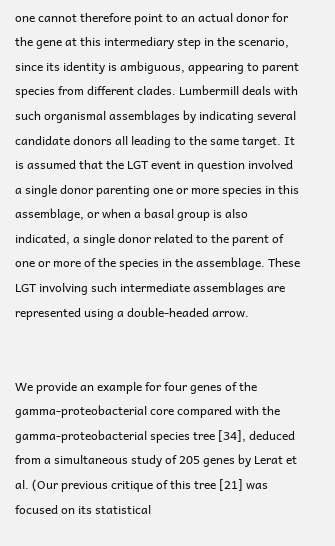one cannot therefore point to an actual donor for the gene at this intermediary step in the scenario, since its identity is ambiguous, appearing to parent species from different clades. Lumbermill deals with such organismal assemblages by indicating several candidate donors all leading to the same target. It is assumed that the LGT event in question involved a single donor parenting one or more species in this assemblage, or when a basal group is also indicated, a single donor related to the parent of one or more of the species in the assemblage. These LGT involving such intermediate assemblages are represented using a double-headed arrow.


We provide an example for four genes of the gamma-proteobacterial core compared with the gamma-proteobacterial species tree [34], deduced from a simultaneous study of 205 genes by Lerat et al. (Our previous critique of this tree [21] was focused on its statistical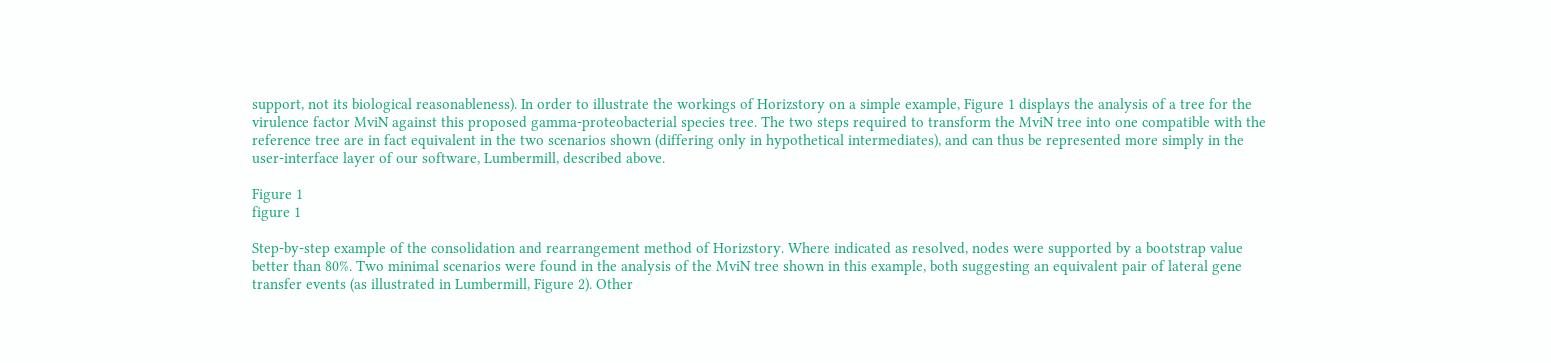support, not its biological reasonableness). In order to illustrate the workings of Horizstory on a simple example, Figure 1 displays the analysis of a tree for the virulence factor MviN against this proposed gamma-proteobacterial species tree. The two steps required to transform the MviN tree into one compatible with the reference tree are in fact equivalent in the two scenarios shown (differing only in hypothetical intermediates), and can thus be represented more simply in the user-interface layer of our software, Lumbermill, described above.

Figure 1
figure 1

Step-by-step example of the consolidation and rearrangement method of Horizstory. Where indicated as resolved, nodes were supported by a bootstrap value better than 80%. Two minimal scenarios were found in the analysis of the MviN tree shown in this example, both suggesting an equivalent pair of lateral gene transfer events (as illustrated in Lumbermill, Figure 2). Other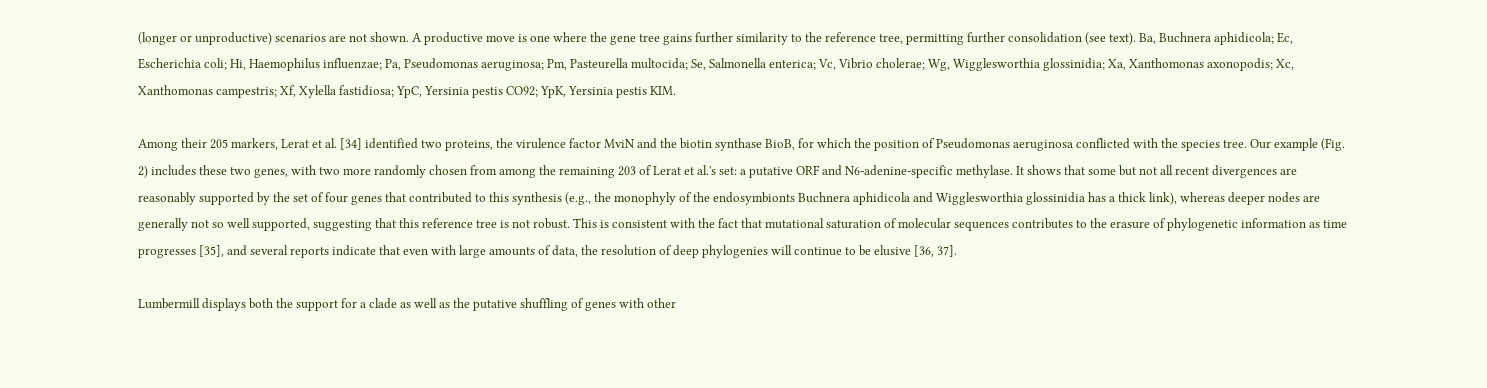(longer or unproductive) scenarios are not shown. A productive move is one where the gene tree gains further similarity to the reference tree, permitting further consolidation (see text). Ba, Buchnera aphidicola; Ec, Escherichia coli; Hi, Haemophilus influenzae; Pa, Pseudomonas aeruginosa; Pm, Pasteurella multocida; Se, Salmonella enterica; Vc, Vibrio cholerae; Wg, Wigglesworthia glossinidia; Xa, Xanthomonas axonopodis; Xc, Xanthomonas campestris; Xf, Xylella fastidiosa; YpC, Yersinia pestis CO92; YpK, Yersinia pestis KIM.

Among their 205 markers, Lerat et al. [34] identified two proteins, the virulence factor MviN and the biotin synthase BioB, for which the position of Pseudomonas aeruginosa conflicted with the species tree. Our example (Fig. 2) includes these two genes, with two more randomly chosen from among the remaining 203 of Lerat et al.'s set: a putative ORF and N6-adenine-specific methylase. It shows that some but not all recent divergences are reasonably supported by the set of four genes that contributed to this synthesis (e.g., the monophyly of the endosymbionts Buchnera aphidicola and Wigglesworthia glossinidia has a thick link), whereas deeper nodes are generally not so well supported, suggesting that this reference tree is not robust. This is consistent with the fact that mutational saturation of molecular sequences contributes to the erasure of phylogenetic information as time progresses [35], and several reports indicate that even with large amounts of data, the resolution of deep phylogenies will continue to be elusive [36, 37].

Lumbermill displays both the support for a clade as well as the putative shuffling of genes with other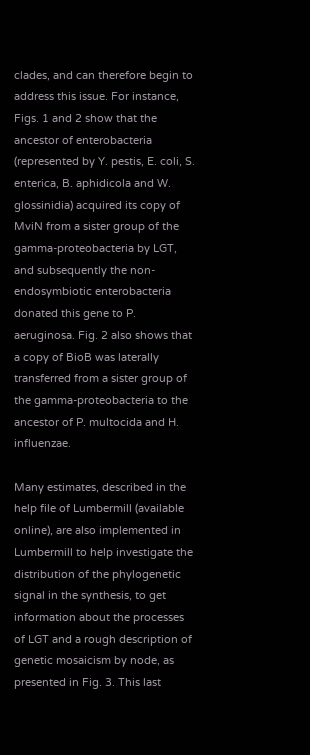clades, and can therefore begin to address this issue. For instance, Figs. 1 and 2 show that the ancestor of enterobacteria (represented by Y. pestis, E. coli, S. enterica, B. aphidicola and W. glossinidia) acquired its copy of MviN from a sister group of the gamma-proteobacteria by LGT, and subsequently the non-endosymbiotic enterobacteria donated this gene to P. aeruginosa. Fig. 2 also shows that a copy of BioB was laterally transferred from a sister group of the gamma-proteobacteria to the ancestor of P. multocida and H. influenzae.

Many estimates, described in the help file of Lumbermill (available online), are also implemented in Lumbermill to help investigate the distribution of the phylogenetic signal in the synthesis, to get information about the processes of LGT and a rough description of genetic mosaicism by node, as presented in Fig. 3. This last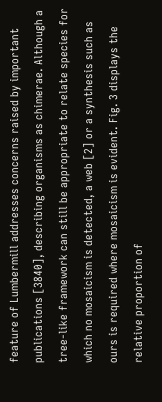feature of Lumbermill addresses concerns raised by important publications [3840], describing organisms as chimerae. Although a tree-like framework can still be appropriate to relate species for which no mosaicism is detected, a web [2] or a synthesis such as ours is required where mosaicism is evident. Fig. 3 displays the relative proportion of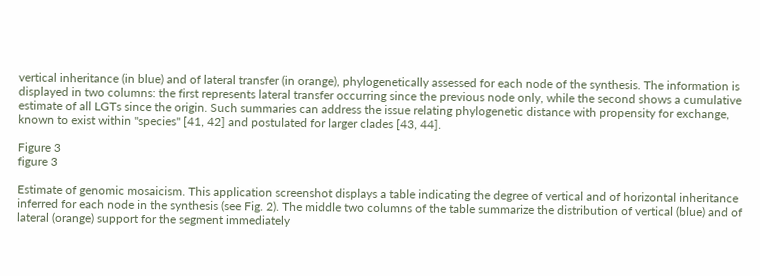vertical inheritance (in blue) and of lateral transfer (in orange), phylogenetically assessed for each node of the synthesis. The information is displayed in two columns: the first represents lateral transfer occurring since the previous node only, while the second shows a cumulative estimate of all LGTs since the origin. Such summaries can address the issue relating phylogenetic distance with propensity for exchange, known to exist within "species" [41, 42] and postulated for larger clades [43, 44].

Figure 3
figure 3

Estimate of genomic mosaicism. This application screenshot displays a table indicating the degree of vertical and of horizontal inheritance inferred for each node in the synthesis (see Fig. 2). The middle two columns of the table summarize the distribution of vertical (blue) and of lateral (orange) support for the segment immediately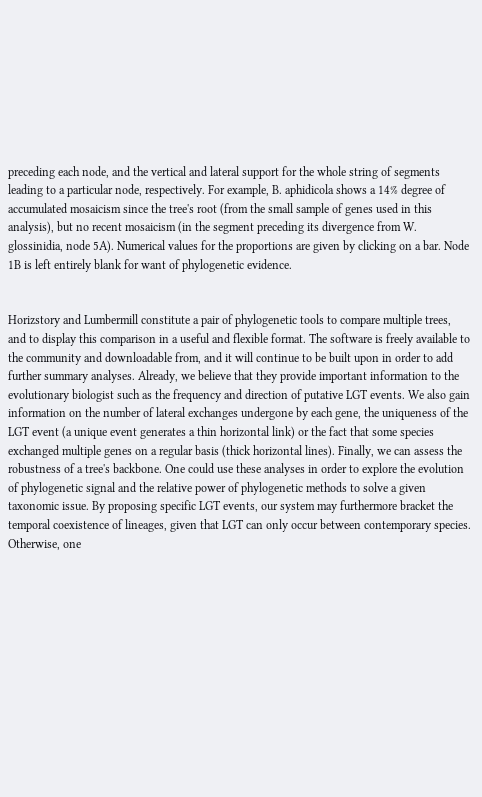preceding each node, and the vertical and lateral support for the whole string of segments leading to a particular node, respectively. For example, B. aphidicola shows a 14% degree of accumulated mosaicism since the tree's root (from the small sample of genes used in this analysis), but no recent mosaicism (in the segment preceding its divergence from W. glossinidia, node 5A). Numerical values for the proportions are given by clicking on a bar. Node 1B is left entirely blank for want of phylogenetic evidence.


Horizstory and Lumbermill constitute a pair of phylogenetic tools to compare multiple trees, and to display this comparison in a useful and flexible format. The software is freely available to the community and downloadable from, and it will continue to be built upon in order to add further summary analyses. Already, we believe that they provide important information to the evolutionary biologist such as the frequency and direction of putative LGT events. We also gain information on the number of lateral exchanges undergone by each gene, the uniqueness of the LGT event (a unique event generates a thin horizontal link) or the fact that some species exchanged multiple genes on a regular basis (thick horizontal lines). Finally, we can assess the robustness of a tree's backbone. One could use these analyses in order to explore the evolution of phylogenetic signal and the relative power of phylogenetic methods to solve a given taxonomic issue. By proposing specific LGT events, our system may furthermore bracket the temporal coexistence of lineages, given that LGT can only occur between contemporary species. Otherwise, one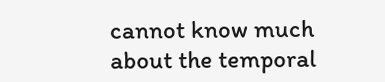cannot know much about the temporal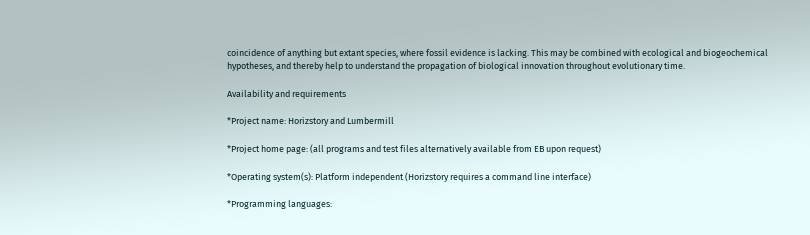coincidence of anything but extant species, where fossil evidence is lacking. This may be combined with ecological and biogeochemical hypotheses, and thereby help to understand the propagation of biological innovation throughout evolutionary time.

Availability and requirements

*Project name: Horizstory and Lumbermill

*Project home page: (all programs and test files alternatively available from EB upon request)

*Operating system(s): Platform independent (Horizstory requires a command line interface)

*Programming languages: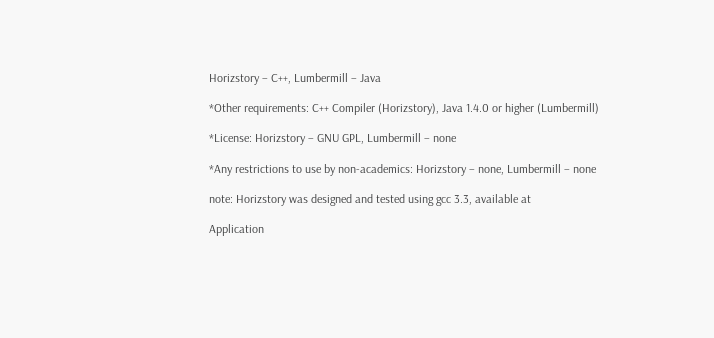Horizstory – C++, Lumbermill – Java

*Other requirements: C++ Compiler (Horizstory), Java 1.4.0 or higher (Lumbermill)

*License: Horizstory – GNU GPL, Lumbermill – none

*Any restrictions to use by non-academics: Horizstory – none, Lumbermill – none

note: Horizstory was designed and tested using gcc 3.3, available at

Application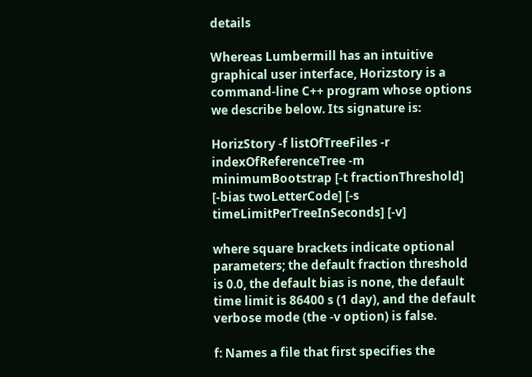details

Whereas Lumbermill has an intuitive graphical user interface, Horizstory is a command-line C++ program whose options we describe below. Its signature is:

HorizStory -f listOfTreeFiles -r indexOfReferenceTree -m minimumBootstrap [-t fractionThreshold] [-bias twoLetterCode] [-s timeLimitPerTreeInSeconds] [-v]

where square brackets indicate optional parameters; the default fraction threshold is 0.0, the default bias is none, the default time limit is 86400 s (1 day), and the default verbose mode (the -v option) is false.

f: Names a file that first specifies the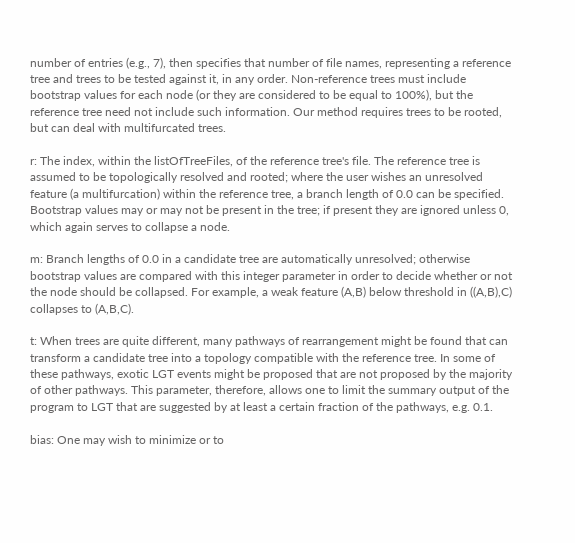number of entries (e.g., 7), then specifies that number of file names, representing a reference tree and trees to be tested against it, in any order. Non-reference trees must include bootstrap values for each node (or they are considered to be equal to 100%), but the reference tree need not include such information. Our method requires trees to be rooted, but can deal with multifurcated trees.

r: The index, within the listOfTreeFiles, of the reference tree's file. The reference tree is assumed to be topologically resolved and rooted; where the user wishes an unresolved feature (a multifurcation) within the reference tree, a branch length of 0.0 can be specified. Bootstrap values may or may not be present in the tree; if present they are ignored unless 0, which again serves to collapse a node.

m: Branch lengths of 0.0 in a candidate tree are automatically unresolved; otherwise bootstrap values are compared with this integer parameter in order to decide whether or not the node should be collapsed. For example, a weak feature (A,B) below threshold in ((A,B),C) collapses to (A,B,C).

t: When trees are quite different, many pathways of rearrangement might be found that can transform a candidate tree into a topology compatible with the reference tree. In some of these pathways, exotic LGT events might be proposed that are not proposed by the majority of other pathways. This parameter, therefore, allows one to limit the summary output of the program to LGT that are suggested by at least a certain fraction of the pathways, e.g. 0.1.

bias: One may wish to minimize or to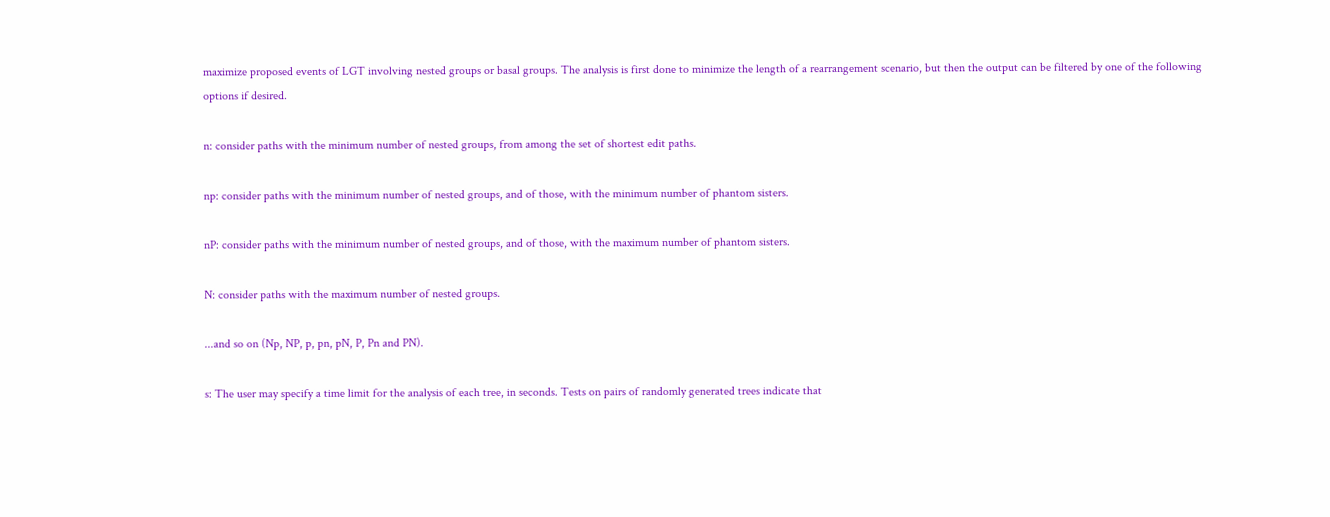maximize proposed events of LGT involving nested groups or basal groups. The analysis is first done to minimize the length of a rearrangement scenario, but then the output can be filtered by one of the following options if desired.

n: consider paths with the minimum number of nested groups, from among the set of shortest edit paths.

np: consider paths with the minimum number of nested groups, and of those, with the minimum number of phantom sisters.

nP: consider paths with the minimum number of nested groups, and of those, with the maximum number of phantom sisters.

N: consider paths with the maximum number of nested groups.

...and so on (Np, NP, p, pn, pN, P, Pn and PN).

s: The user may specify a time limit for the analysis of each tree, in seconds. Tests on pairs of randomly generated trees indicate that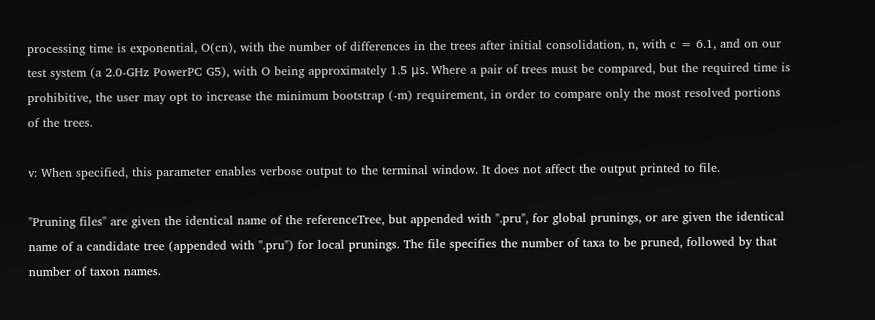processing time is exponential, O(cn), with the number of differences in the trees after initial consolidation, n, with c = 6.1, and on our test system (a 2.0-GHz PowerPC G5), with O being approximately 1.5 μs. Where a pair of trees must be compared, but the required time is prohibitive, the user may opt to increase the minimum bootstrap (-m) requirement, in order to compare only the most resolved portions of the trees.

v: When specified, this parameter enables verbose output to the terminal window. It does not affect the output printed to file.

"Pruning files" are given the identical name of the referenceTree, but appended with ".pru", for global prunings, or are given the identical name of a candidate tree (appended with ".pru") for local prunings. The file specifies the number of taxa to be pruned, followed by that number of taxon names.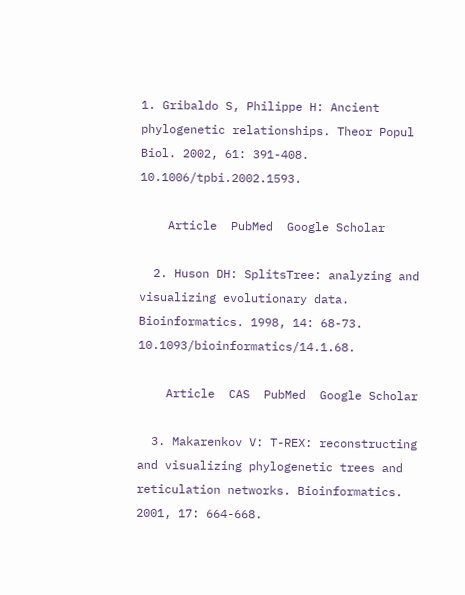1. Gribaldo S, Philippe H: Ancient phylogenetic relationships. Theor Popul Biol. 2002, 61: 391-408. 10.1006/tpbi.2002.1593.

    Article  PubMed  Google Scholar

  2. Huson DH: SplitsTree: analyzing and visualizing evolutionary data. Bioinformatics. 1998, 14: 68-73. 10.1093/bioinformatics/14.1.68.

    Article  CAS  PubMed  Google Scholar

  3. Makarenkov V: T-REX: reconstructing and visualizing phylogenetic trees and reticulation networks. Bioinformatics. 2001, 17: 664-668.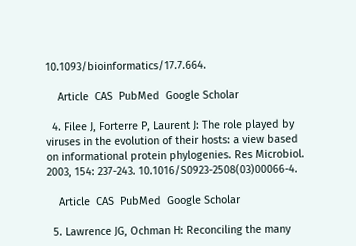10.1093/bioinformatics/17.7.664.

    Article  CAS  PubMed  Google Scholar

  4. Filee J, Forterre P, Laurent J: The role played by viruses in the evolution of their hosts: a view based on informational protein phylogenies. Res Microbiol. 2003, 154: 237-243. 10.1016/S0923-2508(03)00066-4.

    Article  CAS  PubMed  Google Scholar

  5. Lawrence JG, Ochman H: Reconciling the many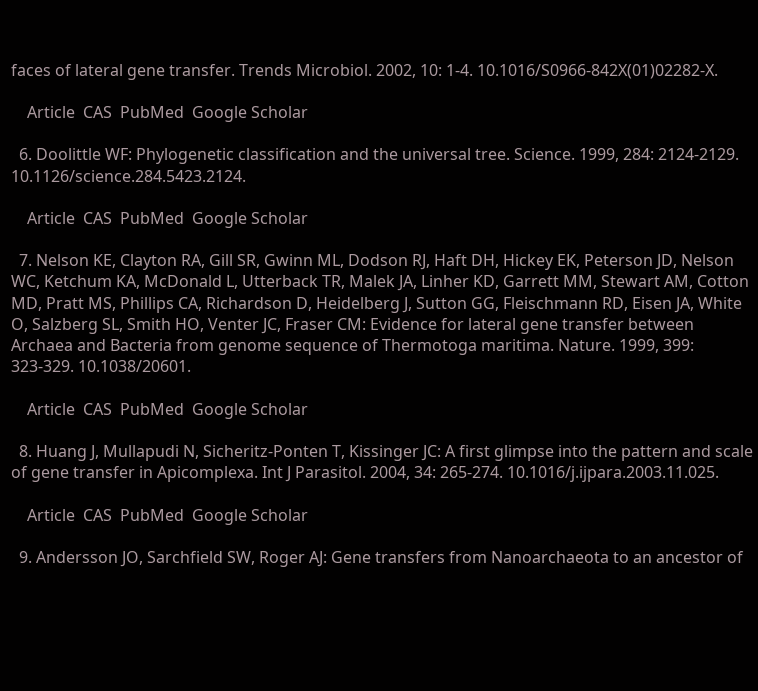faces of lateral gene transfer. Trends Microbiol. 2002, 10: 1-4. 10.1016/S0966-842X(01)02282-X.

    Article  CAS  PubMed  Google Scholar

  6. Doolittle WF: Phylogenetic classification and the universal tree. Science. 1999, 284: 2124-2129. 10.1126/science.284.5423.2124.

    Article  CAS  PubMed  Google Scholar

  7. Nelson KE, Clayton RA, Gill SR, Gwinn ML, Dodson RJ, Haft DH, Hickey EK, Peterson JD, Nelson WC, Ketchum KA, McDonald L, Utterback TR, Malek JA, Linher KD, Garrett MM, Stewart AM, Cotton MD, Pratt MS, Phillips CA, Richardson D, Heidelberg J, Sutton GG, Fleischmann RD, Eisen JA, White O, Salzberg SL, Smith HO, Venter JC, Fraser CM: Evidence for lateral gene transfer between Archaea and Bacteria from genome sequence of Thermotoga maritima. Nature. 1999, 399: 323-329. 10.1038/20601.

    Article  CAS  PubMed  Google Scholar

  8. Huang J, Mullapudi N, Sicheritz-Ponten T, Kissinger JC: A first glimpse into the pattern and scale of gene transfer in Apicomplexa. Int J Parasitol. 2004, 34: 265-274. 10.1016/j.ijpara.2003.11.025.

    Article  CAS  PubMed  Google Scholar

  9. Andersson JO, Sarchfield SW, Roger AJ: Gene transfers from Nanoarchaeota to an ancestor of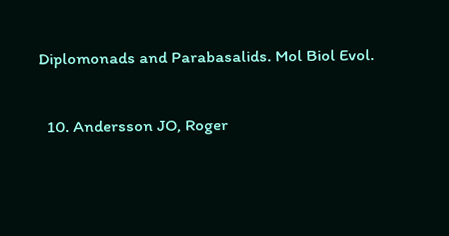Diplomonads and Parabasalids. Mol Biol Evol.

  10. Andersson JO, Roger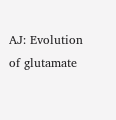AJ: Evolution of glutamate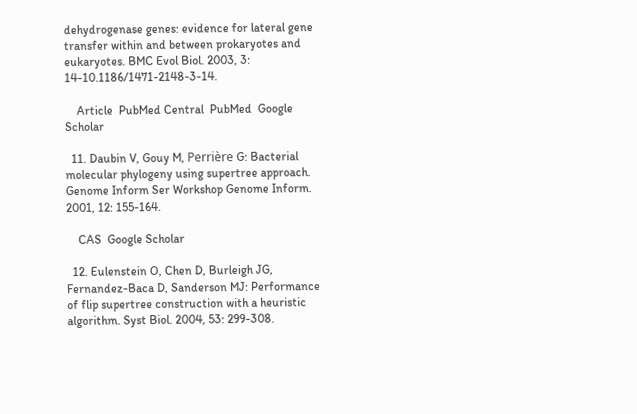dehydrogenase genes: evidence for lateral gene transfer within and between prokaryotes and eukaryotes. BMC Evol Biol. 2003, 3: 14-10.1186/1471-2148-3-14.

    Article  PubMed Central  PubMed  Google Scholar

  11. Daubin V, Gouy M, Perrière G: Bacterial molecular phylogeny using supertree approach. Genome Inform Ser Workshop Genome Inform. 2001, 12: 155-164.

    CAS  Google Scholar

  12. Eulenstein O, Chen D, Burleigh JG, Fernandez-Baca D, Sanderson MJ: Performance of flip supertree construction with a heuristic algorithm. Syst Biol. 2004, 53: 299-308.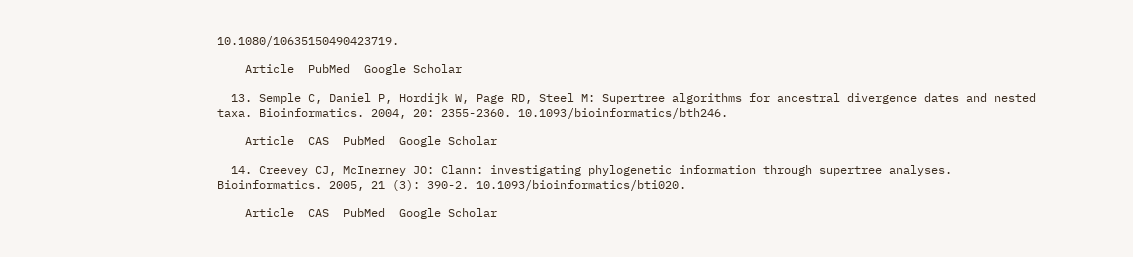10.1080/10635150490423719.

    Article  PubMed  Google Scholar

  13. Semple C, Daniel P, Hordijk W, Page RD, Steel M: Supertree algorithms for ancestral divergence dates and nested taxa. Bioinformatics. 2004, 20: 2355-2360. 10.1093/bioinformatics/bth246.

    Article  CAS  PubMed  Google Scholar

  14. Creevey CJ, McInerney JO: Clann: investigating phylogenetic information through supertree analyses. Bioinformatics. 2005, 21 (3): 390-2. 10.1093/bioinformatics/bti020.

    Article  CAS  PubMed  Google Scholar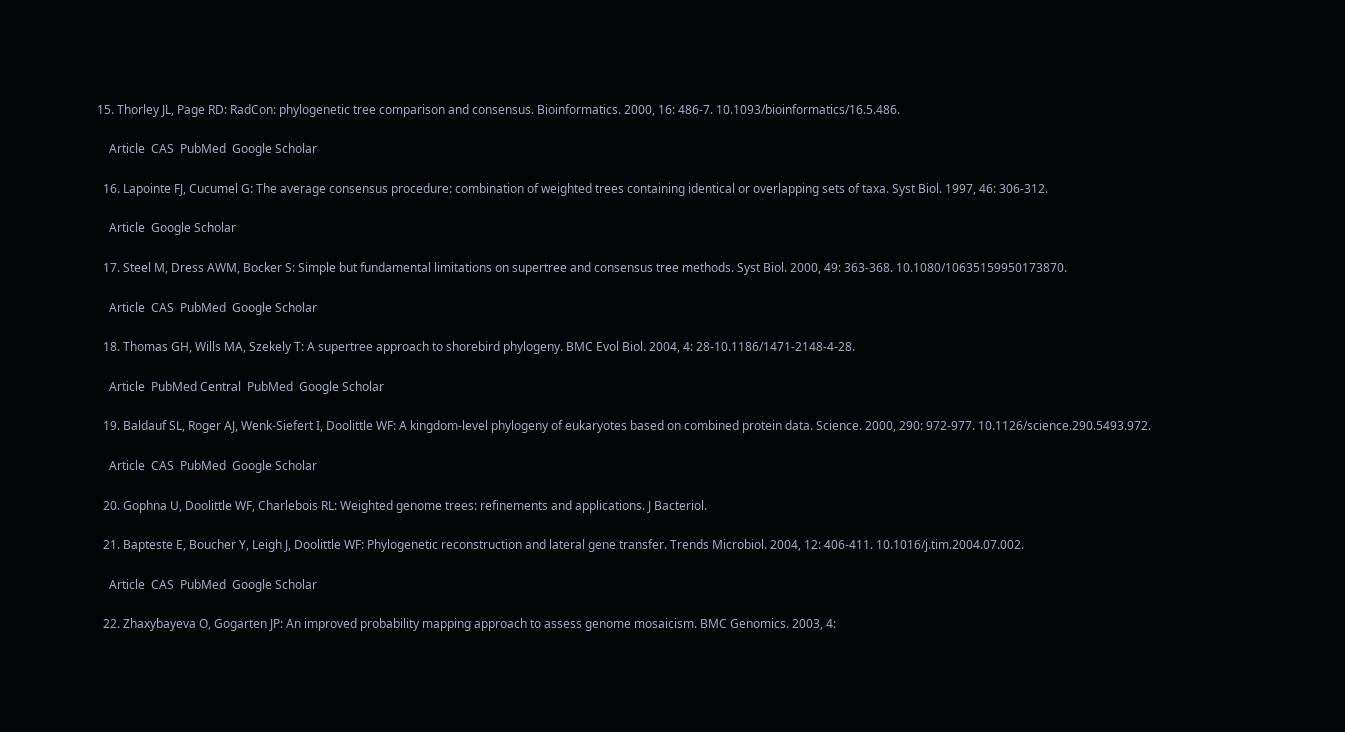15. Thorley JL, Page RD: RadCon: phylogenetic tree comparison and consensus. Bioinformatics. 2000, 16: 486-7. 10.1093/bioinformatics/16.5.486.

    Article  CAS  PubMed  Google Scholar

  16. Lapointe FJ, Cucumel G: The average consensus procedure: combination of weighted trees containing identical or overlapping sets of taxa. Syst Biol. 1997, 46: 306-312.

    Article  Google Scholar

  17. Steel M, Dress AWM, Bocker S: Simple but fundamental limitations on supertree and consensus tree methods. Syst Biol. 2000, 49: 363-368. 10.1080/10635159950173870.

    Article  CAS  PubMed  Google Scholar

  18. Thomas GH, Wills MA, Szekely T: A supertree approach to shorebird phylogeny. BMC Evol Biol. 2004, 4: 28-10.1186/1471-2148-4-28.

    Article  PubMed Central  PubMed  Google Scholar

  19. Baldauf SL, Roger AJ, Wenk-Siefert I, Doolittle WF: A kingdom-level phylogeny of eukaryotes based on combined protein data. Science. 2000, 290: 972-977. 10.1126/science.290.5493.972.

    Article  CAS  PubMed  Google Scholar

  20. Gophna U, Doolittle WF, Charlebois RL: Weighted genome trees: refinements and applications. J Bacteriol.

  21. Bapteste E, Boucher Y, Leigh J, Doolittle WF: Phylogenetic reconstruction and lateral gene transfer. Trends Microbiol. 2004, 12: 406-411. 10.1016/j.tim.2004.07.002.

    Article  CAS  PubMed  Google Scholar

  22. Zhaxybayeva O, Gogarten JP: An improved probability mapping approach to assess genome mosaicism. BMC Genomics. 2003, 4: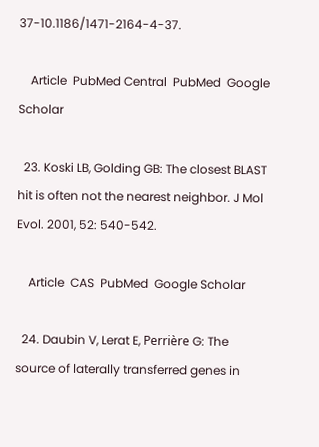37-10.1186/1471-2164-4-37.

    Article  PubMed Central  PubMed  Google Scholar

  23. Koski LB, Golding GB: The closest BLAST hit is often not the nearest neighbor. J Mol Evol. 2001, 52: 540-542.

    Article  CAS  PubMed  Google Scholar

  24. Daubin V, Lerat E, Perrière G: The source of laterally transferred genes in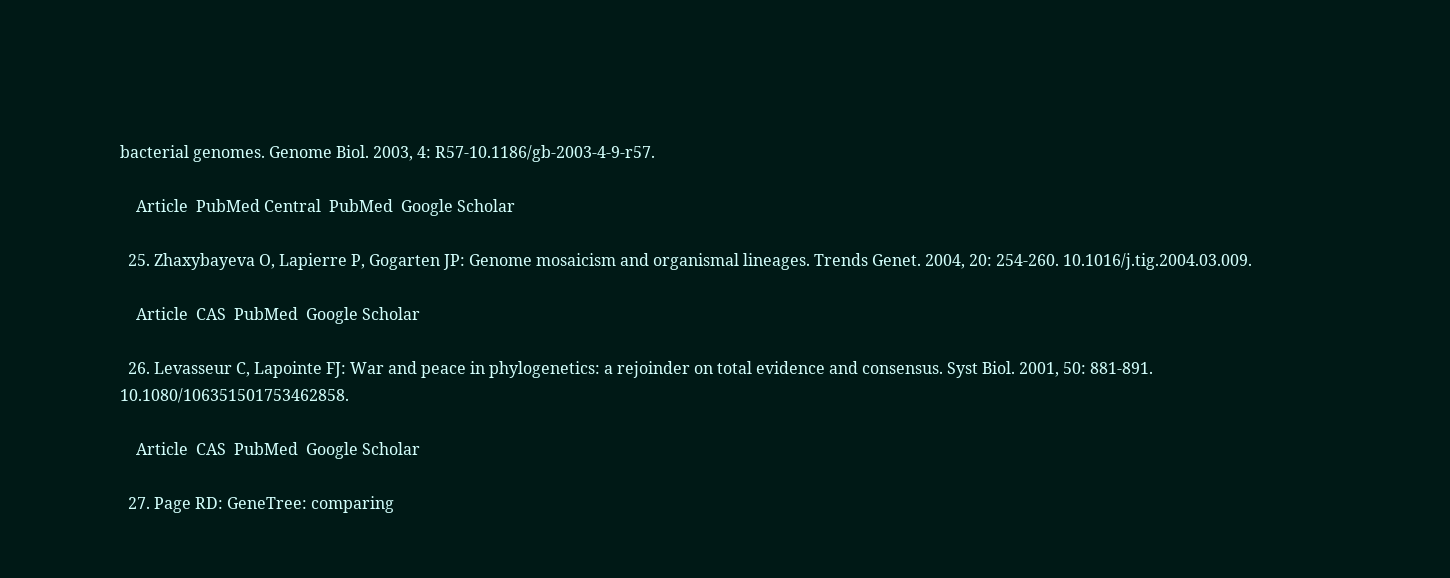bacterial genomes. Genome Biol. 2003, 4: R57-10.1186/gb-2003-4-9-r57.

    Article  PubMed Central  PubMed  Google Scholar

  25. Zhaxybayeva O, Lapierre P, Gogarten JP: Genome mosaicism and organismal lineages. Trends Genet. 2004, 20: 254-260. 10.1016/j.tig.2004.03.009.

    Article  CAS  PubMed  Google Scholar

  26. Levasseur C, Lapointe FJ: War and peace in phylogenetics: a rejoinder on total evidence and consensus. Syst Biol. 2001, 50: 881-891. 10.1080/106351501753462858.

    Article  CAS  PubMed  Google Scholar

  27. Page RD: GeneTree: comparing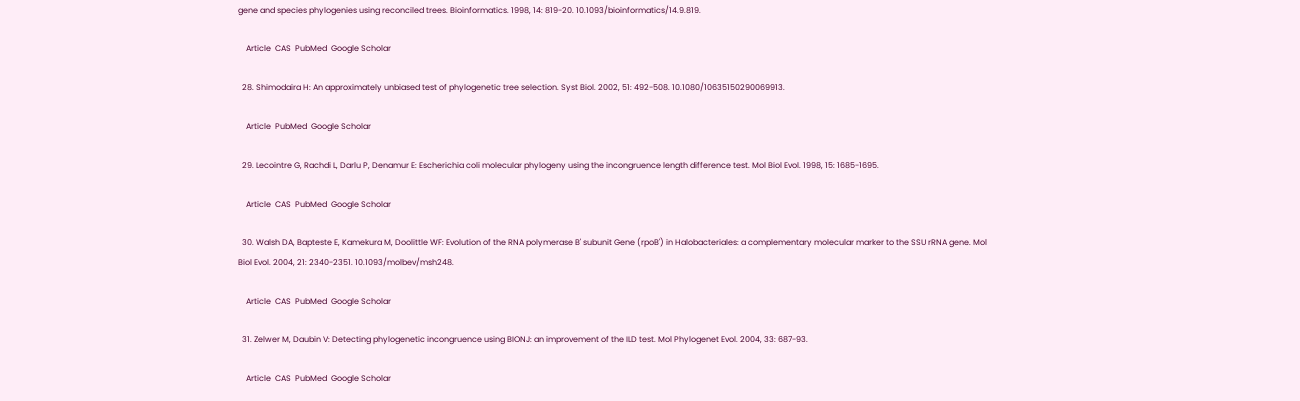gene and species phylogenies using reconciled trees. Bioinformatics. 1998, 14: 819-20. 10.1093/bioinformatics/14.9.819.

    Article  CAS  PubMed  Google Scholar

  28. Shimodaira H: An approximately unbiased test of phylogenetic tree selection. Syst Biol. 2002, 51: 492-508. 10.1080/10635150290069913.

    Article  PubMed  Google Scholar

  29. Lecointre G, Rachdi L, Darlu P, Denamur E: Escherichia coli molecular phylogeny using the incongruence length difference test. Mol Biol Evol. 1998, 15: 1685-1695.

    Article  CAS  PubMed  Google Scholar

  30. Walsh DA, Bapteste E, Kamekura M, Doolittle WF: Evolution of the RNA polymerase B' subunit Gene (rpoB') in Halobacteriales: a complementary molecular marker to the SSU rRNA gene. Mol Biol Evol. 2004, 21: 2340-2351. 10.1093/molbev/msh248.

    Article  CAS  PubMed  Google Scholar

  31. Zelwer M, Daubin V: Detecting phylogenetic incongruence using BIONJ: an improvement of the ILD test. Mol Phylogenet Evol. 2004, 33: 687-93.

    Article  CAS  PubMed  Google Scholar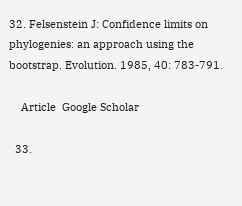32. Felsenstein J: Confidence limits on phylogenies: an approach using the bootstrap. Evolution. 1985, 40: 783-791.

    Article  Google Scholar

  33.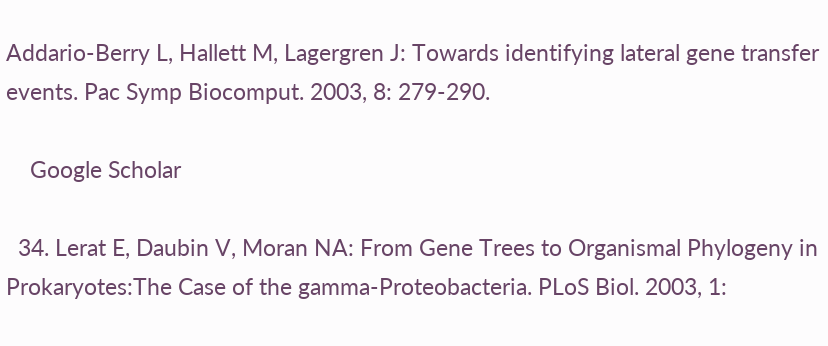Addario-Berry L, Hallett M, Lagergren J: Towards identifying lateral gene transfer events. Pac Symp Biocomput. 2003, 8: 279-290.

    Google Scholar

  34. Lerat E, Daubin V, Moran NA: From Gene Trees to Organismal Phylogeny in Prokaryotes:The Case of the gamma-Proteobacteria. PLoS Biol. 2003, 1: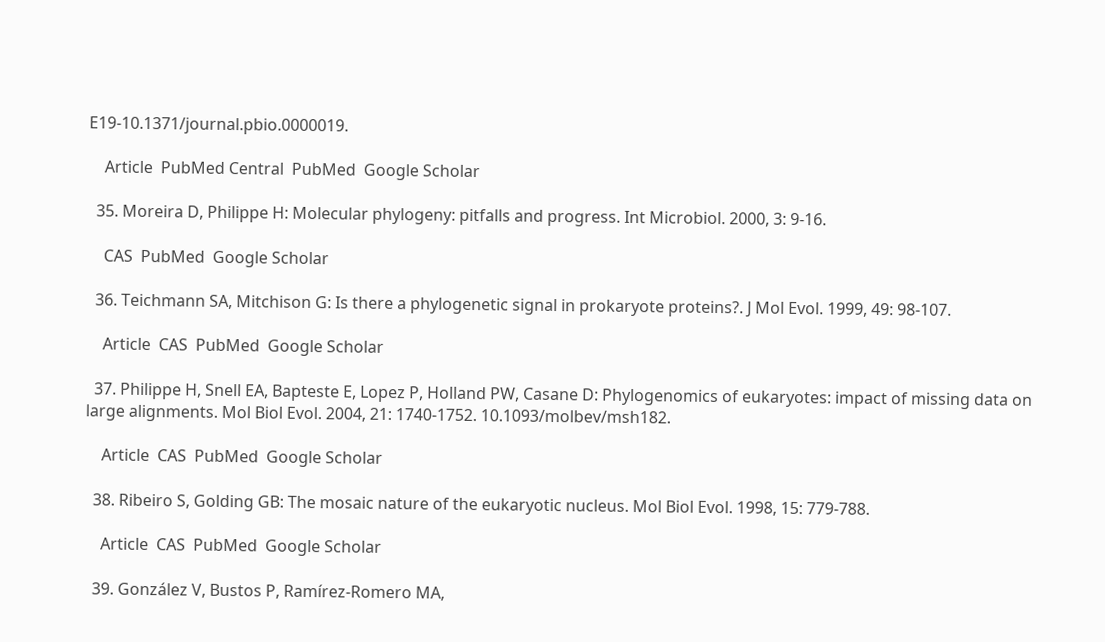E19-10.1371/journal.pbio.0000019.

    Article  PubMed Central  PubMed  Google Scholar

  35. Moreira D, Philippe H: Molecular phylogeny: pitfalls and progress. Int Microbiol. 2000, 3: 9-16.

    CAS  PubMed  Google Scholar

  36. Teichmann SA, Mitchison G: Is there a phylogenetic signal in prokaryote proteins?. J Mol Evol. 1999, 49: 98-107.

    Article  CAS  PubMed  Google Scholar

  37. Philippe H, Snell EA, Bapteste E, Lopez P, Holland PW, Casane D: Phylogenomics of eukaryotes: impact of missing data on large alignments. Mol Biol Evol. 2004, 21: 1740-1752. 10.1093/molbev/msh182.

    Article  CAS  PubMed  Google Scholar

  38. Ribeiro S, Golding GB: The mosaic nature of the eukaryotic nucleus. Mol Biol Evol. 1998, 15: 779-788.

    Article  CAS  PubMed  Google Scholar

  39. González V, Bustos P, Ramírez-Romero MA,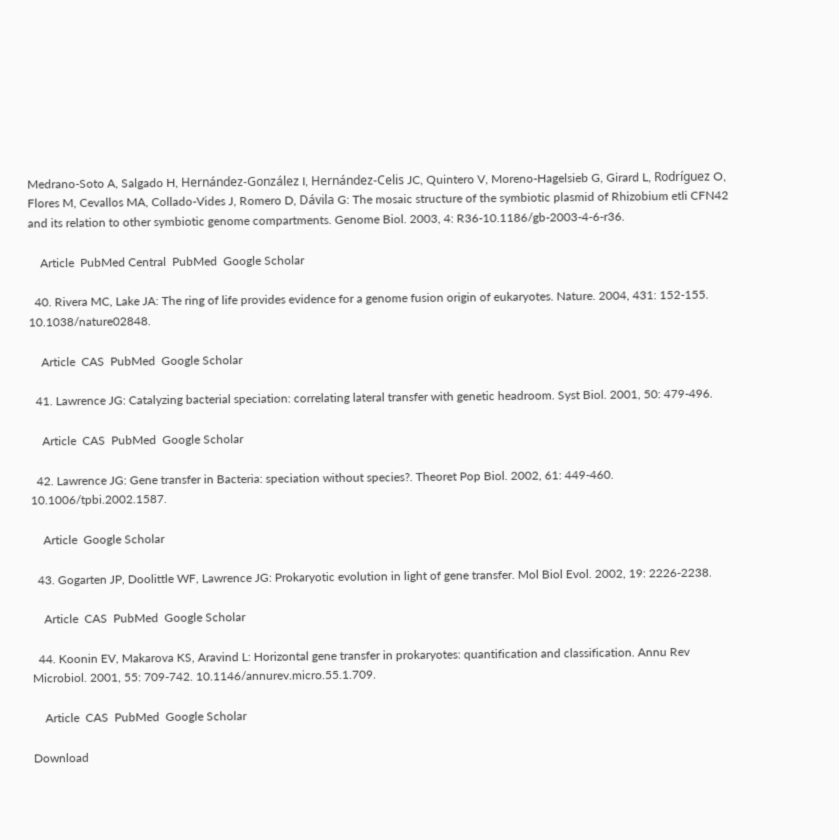Medrano-Soto A, Salgado H, Hernández-González I, Hernández-Celis JC, Quintero V, Moreno-Hagelsieb G, Girard L, Rodríguez O, Flores M, Cevallos MA, Collado-Vides J, Romero D, Dávila G: The mosaic structure of the symbiotic plasmid of Rhizobium etli CFN42 and its relation to other symbiotic genome compartments. Genome Biol. 2003, 4: R36-10.1186/gb-2003-4-6-r36.

    Article  PubMed Central  PubMed  Google Scholar

  40. Rivera MC, Lake JA: The ring of life provides evidence for a genome fusion origin of eukaryotes. Nature. 2004, 431: 152-155. 10.1038/nature02848.

    Article  CAS  PubMed  Google Scholar

  41. Lawrence JG: Catalyzing bacterial speciation: correlating lateral transfer with genetic headroom. Syst Biol. 2001, 50: 479-496.

    Article  CAS  PubMed  Google Scholar

  42. Lawrence JG: Gene transfer in Bacteria: speciation without species?. Theoret Pop Biol. 2002, 61: 449-460. 10.1006/tpbi.2002.1587.

    Article  Google Scholar

  43. Gogarten JP, Doolittle WF, Lawrence JG: Prokaryotic evolution in light of gene transfer. Mol Biol Evol. 2002, 19: 2226-2238.

    Article  CAS  PubMed  Google Scholar

  44. Koonin EV, Makarova KS, Aravind L: Horizontal gene transfer in prokaryotes: quantification and classification. Annu Rev Microbiol. 2001, 55: 709-742. 10.1146/annurev.micro.55.1.709.

    Article  CAS  PubMed  Google Scholar

Download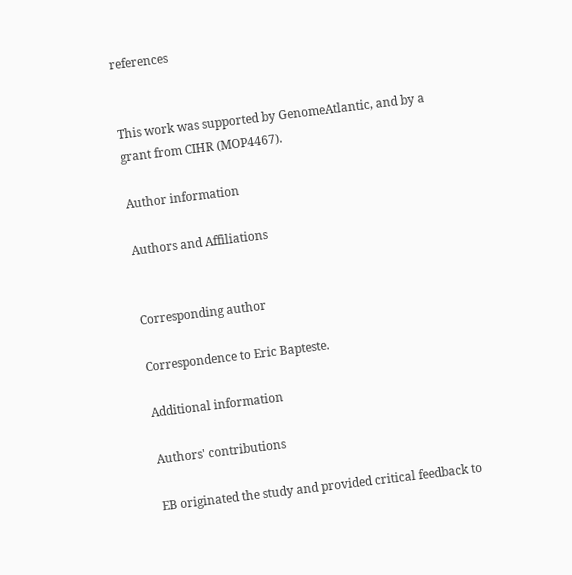references


This work was supported by GenomeAtlantic, and by a grant from CIHR (MOP4467).

Author information

Authors and Affiliations


Corresponding author

Correspondence to Eric Bapteste.

Additional information

Authors' contributions

EB originated the study and provided critical feedback to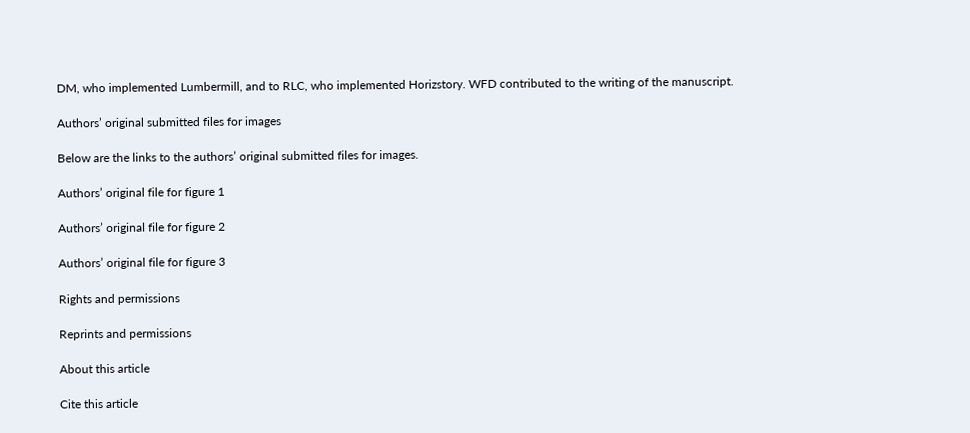DM, who implemented Lumbermill, and to RLC, who implemented Horizstory. WFD contributed to the writing of the manuscript.

Authors’ original submitted files for images

Below are the links to the authors’ original submitted files for images.

Authors’ original file for figure 1

Authors’ original file for figure 2

Authors’ original file for figure 3

Rights and permissions

Reprints and permissions

About this article

Cite this article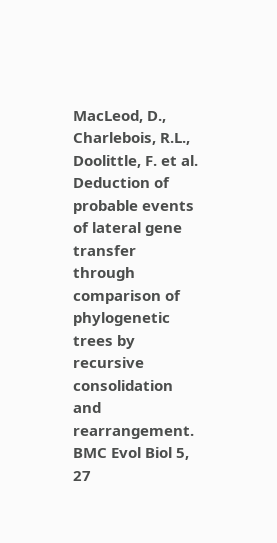MacLeod, D., Charlebois, R.L., Doolittle, F. et al. Deduction of probable events of lateral gene transfer through comparison of phylogenetic trees by recursive consolidation and rearrangement. BMC Evol Biol 5, 27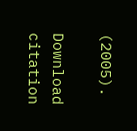(2005).

Download citation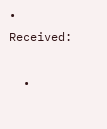• Received:

  •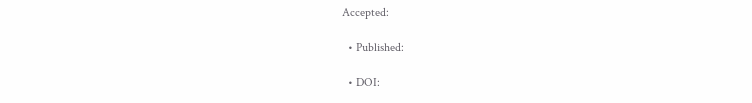Accepted:

  • Published:

  • DOI: